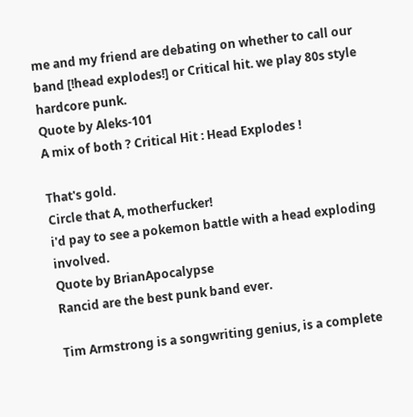me and my friend are debating on whether to call our band [!head explodes!] or Critical hit. we play 80s style hardcore punk.
Quote by Aleks-101
A mix of both ? Critical Hit : Head Explodes !

That's gold.
Circle that A, motherfucker!
i'd pay to see a pokemon battle with a head exploding involved.
Quote by BrianApocalypse
Rancid are the best punk band ever.

Tim Armstrong is a songwriting genius, is a complete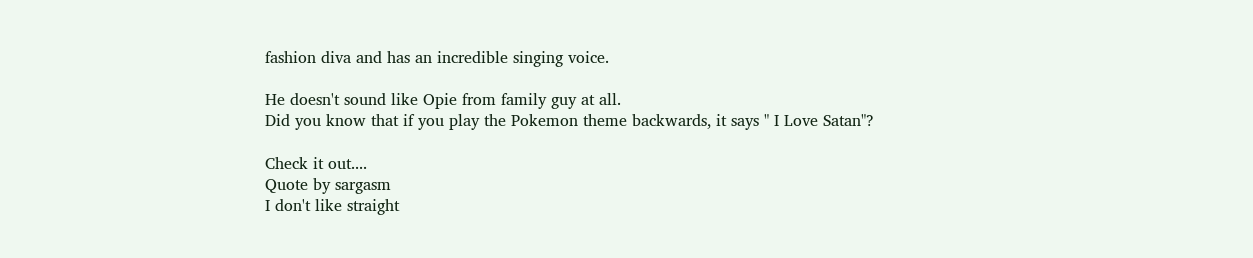fashion diva and has an incredible singing voice.

He doesn't sound like Opie from family guy at all.
Did you know that if you play the Pokemon theme backwards, it says " I Love Satan"?

Check it out....
Quote by sargasm
I don't like straight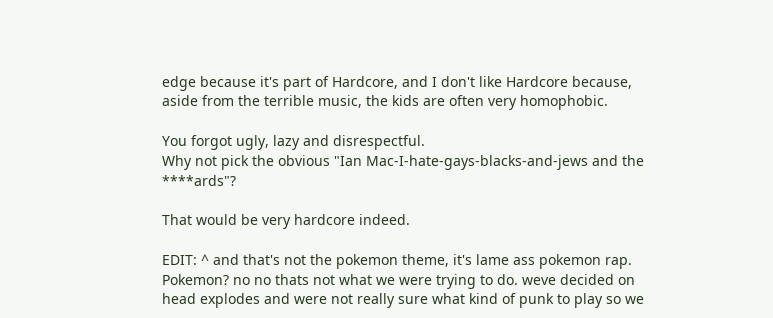edge because it's part of Hardcore, and I don't like Hardcore because, aside from the terrible music, the kids are often very homophobic.

You forgot ugly, lazy and disrespectful.
Why not pick the obvious "Ian Mac-I-hate-gays-blacks-and-jews and the ****ards"?

That would be very hardcore indeed.

EDIT: ^ and that's not the pokemon theme, it's lame ass pokemon rap.
Pokemon? no no thats not what we were trying to do. weve decided on head explodes and were not really sure what kind of punk to play so we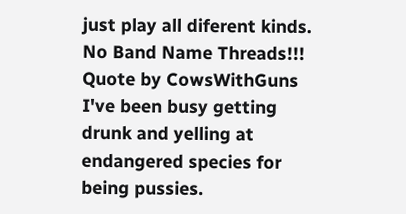just play all diferent kinds.
No Band Name Threads!!!
Quote by CowsWithGuns
I've been busy getting drunk and yelling at endangered species for being pussies.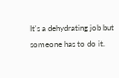It's a dehydrating job but someone has to do it.